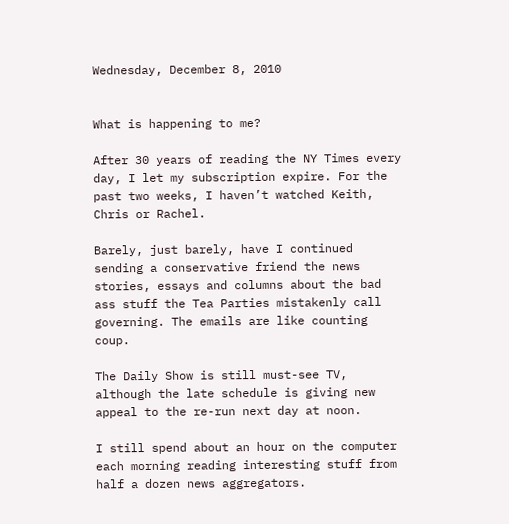Wednesday, December 8, 2010


What is happening to me?

After 30 years of reading the NY Times every day, I let my subscription expire. For the past two weeks, I haven’t watched Keith, Chris or Rachel.

Barely, just barely, have I continued sending a conservative friend the news stories, essays and columns about the bad ass stuff the Tea Parties mistakenly call governing. The emails are like counting coup.

The Daily Show is still must-see TV, although the late schedule is giving new appeal to the re-run next day at noon.

I still spend about an hour on the computer each morning reading interesting stuff from half a dozen news aggregators.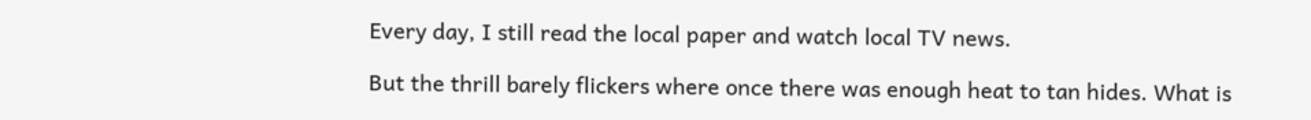Every day, I still read the local paper and watch local TV news.

But the thrill barely flickers where once there was enough heat to tan hides. What is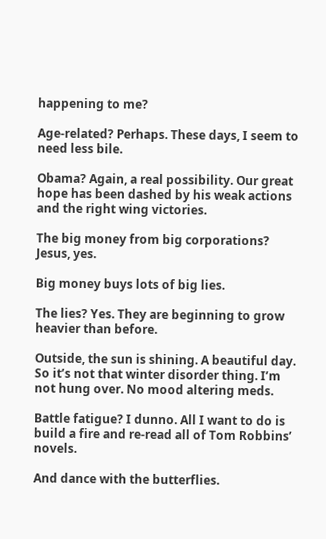happening to me?

Age-related? Perhaps. These days, I seem to need less bile.

Obama? Again, a real possibility. Our great hope has been dashed by his weak actions and the right wing victories.

The big money from big corporations? Jesus, yes.

Big money buys lots of big lies.

The lies? Yes. They are beginning to grow heavier than before.

Outside, the sun is shining. A beautiful day. So it’s not that winter disorder thing. I’m not hung over. No mood altering meds.

Battle fatigue? I dunno. All I want to do is build a fire and re-read all of Tom Robbins’ novels.

And dance with the butterflies.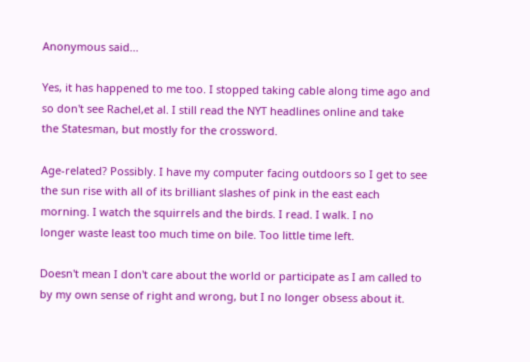Anonymous said...

Yes, it has happened to me too. I stopped taking cable along time ago and
so don't see Rachel,et al. I still read the NYT headlines online and take
the Statesman, but mostly for the crossword.

Age-related? Possibly. I have my computer facing outdoors so I get to see
the sun rise with all of its brilliant slashes of pink in the east each
morning. I watch the squirrels and the birds. I read. I walk. I no
longer waste least too much time on bile. Too little time left.

Doesn't mean I don't care about the world or participate as I am called to
by my own sense of right and wrong, but I no longer obsess about it.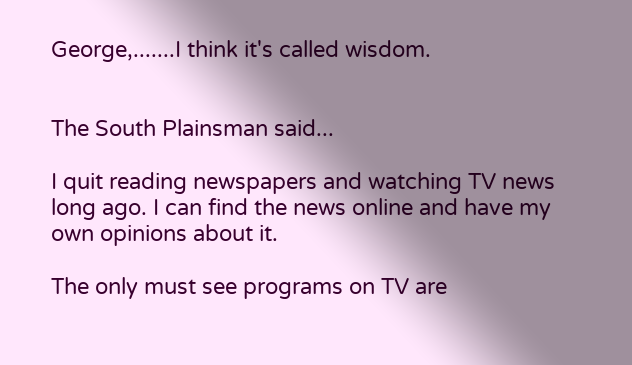George,.......I think it's called wisdom.


The South Plainsman said...

I quit reading newspapers and watching TV news long ago. I can find the news online and have my own opinions about it.

The only must see programs on TV are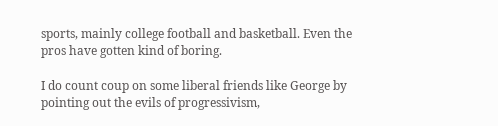sports, mainly college football and basketball. Even the pros have gotten kind of boring.

I do count coup on some liberal friends like George by pointing out the evils of progressivism,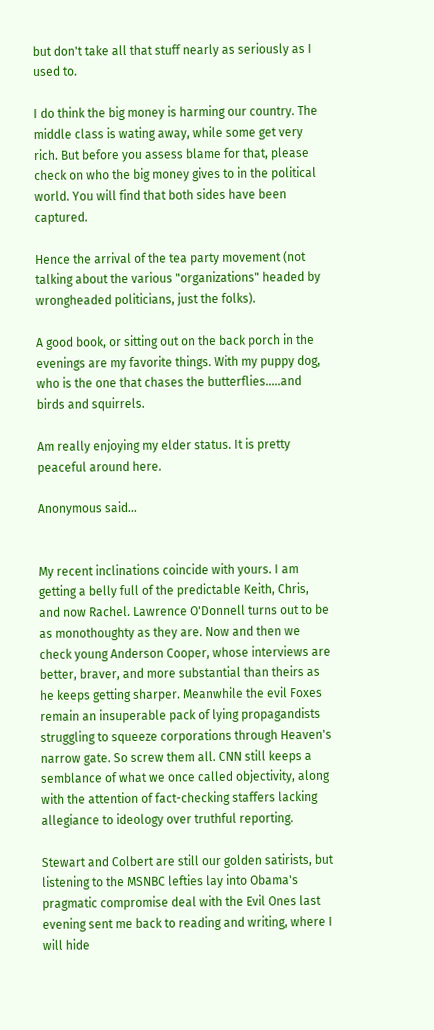but don't take all that stuff nearly as seriously as I used to.

I do think the big money is harming our country. The middle class is wating away, while some get very rich. But before you assess blame for that, please check on who the big money gives to in the political world. You will find that both sides have been captured.

Hence the arrival of the tea party movement (not talking about the various "organizations" headed by wrongheaded politicians, just the folks).

A good book, or sitting out on the back porch in the evenings are my favorite things. With my puppy dog, who is the one that chases the butterflies.....and birds and squirrels.

Am really enjoying my elder status. It is pretty peaceful around here.

Anonymous said...


My recent inclinations coincide with yours. I am getting a belly full of the predictable Keith, Chris, and now Rachel. Lawrence O'Donnell turns out to be as monothoughty as they are. Now and then we check young Anderson Cooper, whose interviews are better, braver, and more substantial than theirs as he keeps getting sharper. Meanwhile the evil Foxes remain an insuperable pack of lying propagandists struggling to squeeze corporations through Heaven's narrow gate. So screw them all. CNN still keeps a semblance of what we once called objectivity, along with the attention of fact-checking staffers lacking allegiance to ideology over truthful reporting.

Stewart and Colbert are still our golden satirists, but listening to the MSNBC lefties lay into Obama's pragmatic compromise deal with the Evil Ones last evening sent me back to reading and writing, where I will hide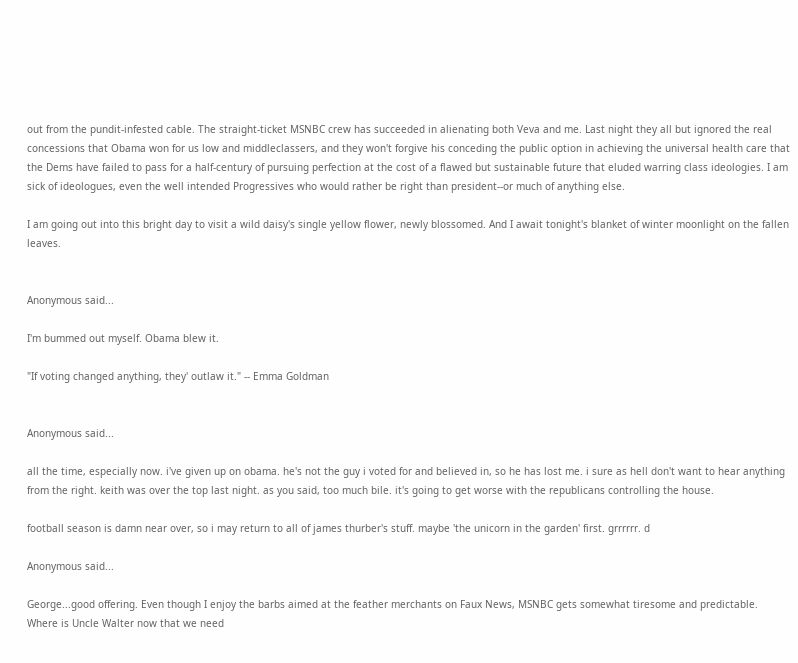out from the pundit-infested cable. The straight-ticket MSNBC crew has succeeded in alienating both Veva and me. Last night they all but ignored the real concessions that Obama won for us low and middleclassers, and they won't forgive his conceding the public option in achieving the universal health care that the Dems have failed to pass for a half-century of pursuing perfection at the cost of a flawed but sustainable future that eluded warring class ideologies. I am sick of ideologues, even the well intended Progressives who would rather be right than president--or much of anything else.

I am going out into this bright day to visit a wild daisy's single yellow flower, newly blossomed. And I await tonight's blanket of winter moonlight on the fallen leaves.


Anonymous said...

I'm bummed out myself. Obama blew it.

"If voting changed anything, they' outlaw it." -- Emma Goldman


Anonymous said...

all the time, especially now. i've given up on obama. he's not the guy i voted for and believed in, so he has lost me. i sure as hell don't want to hear anything from the right. keith was over the top last night. as you said, too much bile. it's going to get worse with the republicans controlling the house.

football season is damn near over, so i may return to all of james thurber's stuff. maybe 'the unicorn in the garden' first. grrrrrr. d

Anonymous said...

George...good offering. Even though I enjoy the barbs aimed at the feather merchants on Faux News, MSNBC gets somewhat tiresome and predictable. Where is Uncle Walter now that we need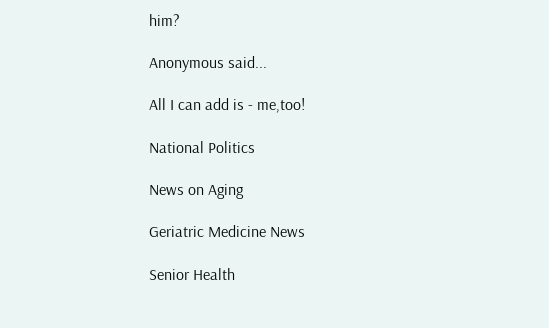him?

Anonymous said...

All I can add is - me,too!

National Politics

News on Aging

Geriatric Medicine News

Senior Health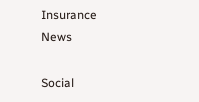Insurance News

Social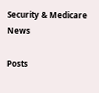Security & Medicare News

Posts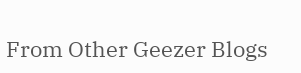From Other Geezer Blogs